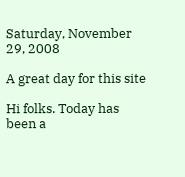Saturday, November 29, 2008

A great day for this site

Hi folks. Today has been a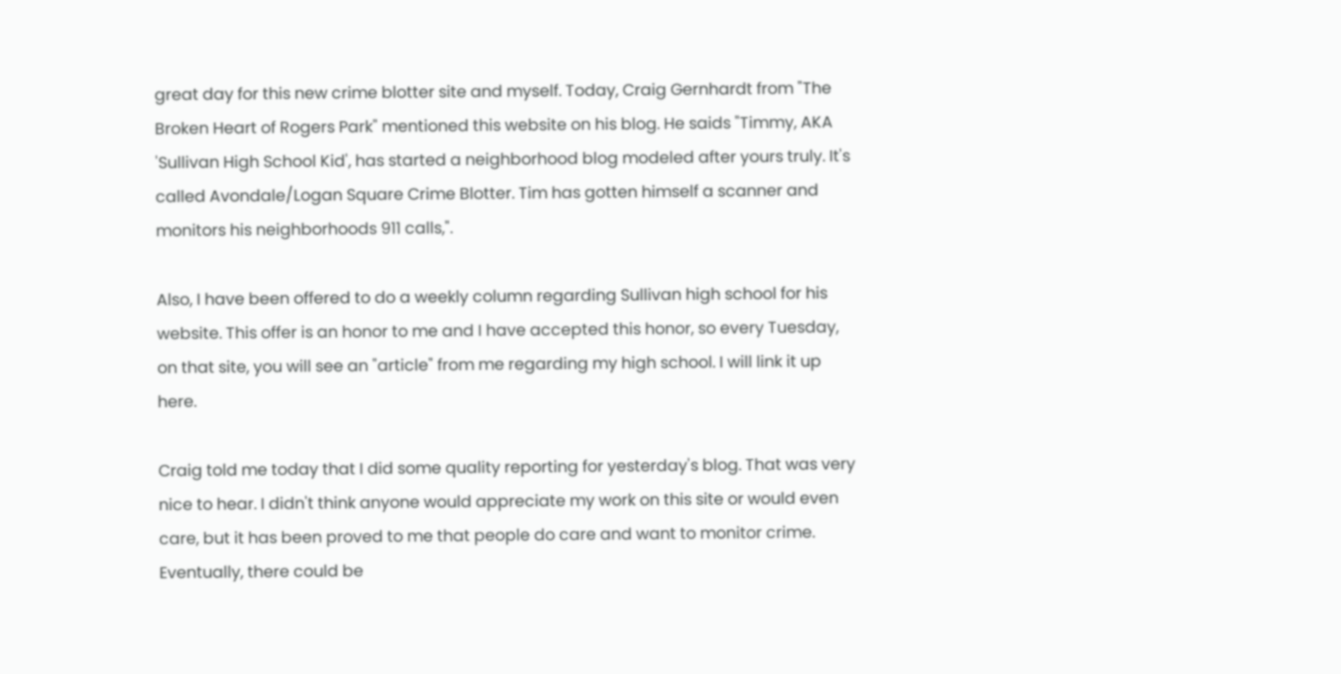great day for this new crime blotter site and myself. Today, Craig Gernhardt from "The Broken Heart of Rogers Park" mentioned this website on his blog. He saids "Timmy, AKA 'Sullivan High School Kid', has started a neighborhood blog modeled after yours truly. It's called Avondale/Logan Square Crime Blotter. Tim has gotten himself a scanner and monitors his neighborhoods 911 calls,".

Also, I have been offered to do a weekly column regarding Sullivan high school for his website. This offer is an honor to me and I have accepted this honor, so every Tuesday, on that site, you will see an "article" from me regarding my high school. I will link it up here.

Craig told me today that I did some quality reporting for yesterday's blog. That was very nice to hear. I didn't think anyone would appreciate my work on this site or would even care, but it has been proved to me that people do care and want to monitor crime. Eventually, there could be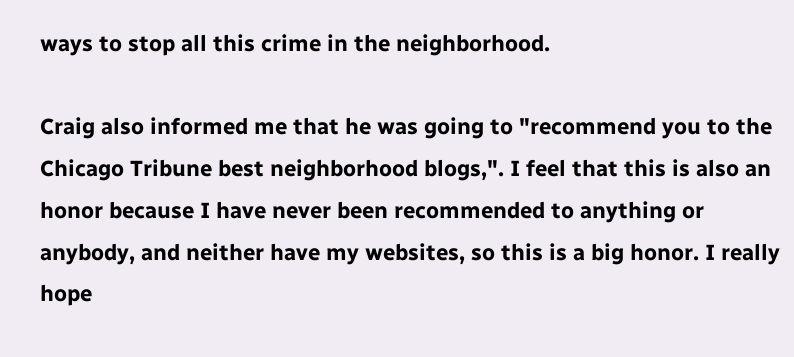ways to stop all this crime in the neighborhood.

Craig also informed me that he was going to "recommend you to the Chicago Tribune best neighborhood blogs,". I feel that this is also an honor because I have never been recommended to anything or anybody, and neither have my websites, so this is a big honor. I really hope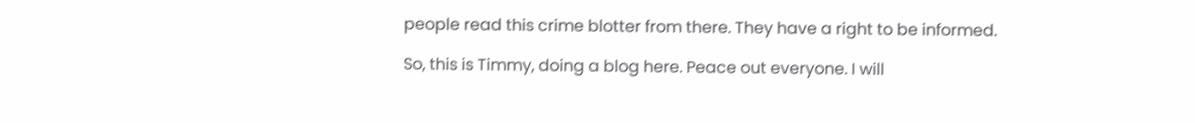people read this crime blotter from there. They have a right to be informed.

So, this is Timmy, doing a blog here. Peace out everyone. I will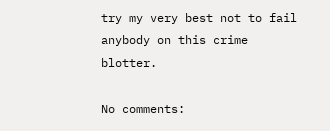try my very best not to fail anybody on this crime blotter.

No comments: